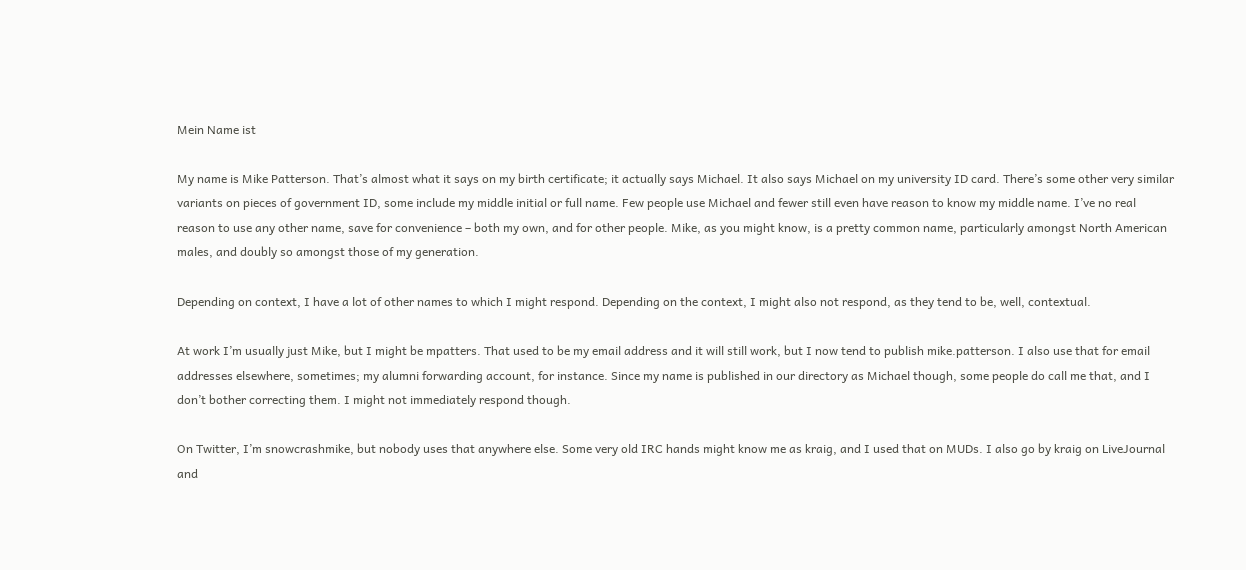Mein Name ist

My name is Mike Patterson. That’s almost what it says on my birth certificate; it actually says Michael. It also says Michael on my university ID card. There’s some other very similar variants on pieces of government ID, some include my middle initial or full name. Few people use Michael and fewer still even have reason to know my middle name. I’ve no real reason to use any other name, save for convenience – both my own, and for other people. Mike, as you might know, is a pretty common name, particularly amongst North American males, and doubly so amongst those of my generation.

Depending on context, I have a lot of other names to which I might respond. Depending on the context, I might also not respond, as they tend to be, well, contextual.

At work I’m usually just Mike, but I might be mpatters. That used to be my email address and it will still work, but I now tend to publish mike.patterson. I also use that for email addresses elsewhere, sometimes; my alumni forwarding account, for instance. Since my name is published in our directory as Michael though, some people do call me that, and I don’t bother correcting them. I might not immediately respond though.

On Twitter, I’m snowcrashmike, but nobody uses that anywhere else. Some very old IRC hands might know me as kraig, and I used that on MUDs. I also go by kraig on LiveJournal and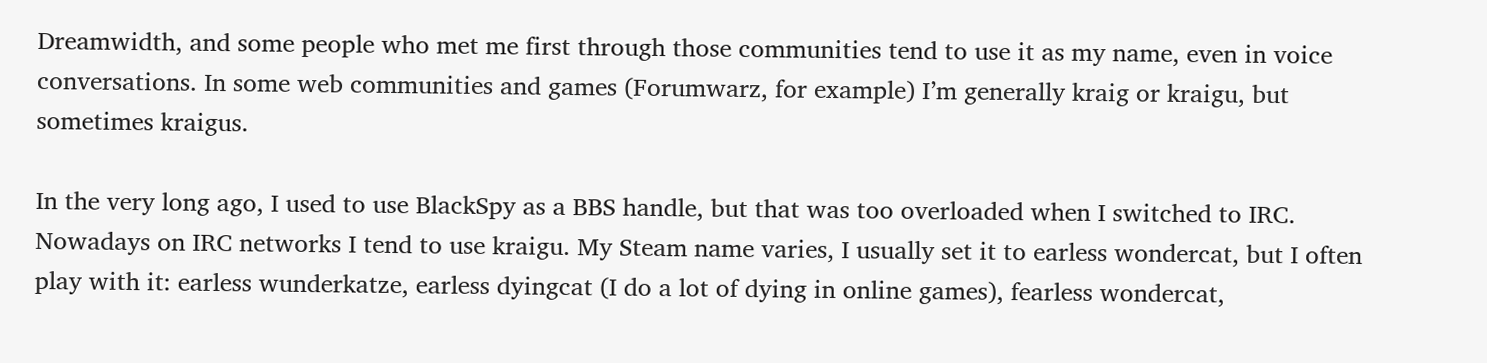Dreamwidth, and some people who met me first through those communities tend to use it as my name, even in voice conversations. In some web communities and games (Forumwarz, for example) I’m generally kraig or kraigu, but sometimes kraigus.

In the very long ago, I used to use BlackSpy as a BBS handle, but that was too overloaded when I switched to IRC. Nowadays on IRC networks I tend to use kraigu. My Steam name varies, I usually set it to earless wondercat, but I often play with it: earless wunderkatze, earless dyingcat (I do a lot of dying in online games), fearless wondercat,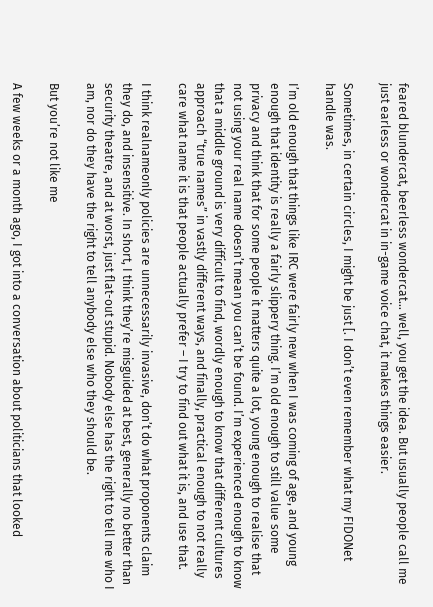feared blundercat, beerless wondercat… well, you get the idea. But usually people call me just earless or wondercat in in-game voice chat, it makes things easier.

Sometimes, in certain circles, I might be just [. I don’t even remember what my FIDONet handle was.

I’m old enough that things like IRC were fairly new when I was coming of age, and young enough that identity is really a fairly slippery thing. I’m old enough to still value some privacy and think that for some people it matters quite a lot, young enough to realise that not using your real name doesn’t mean you can’t be found. I’m experienced enough to know that a middle ground is very difficult to find, wordly enough to know that different cultures approach “true names” in vastly different ways, and finally, practical enough to not really care what name it is that people actually prefer – I try to find out what it is, and use that.

I think realnameonly policies are unnecessarily invasive, don’t do what proponents claim they do, and insensitive. In short, I think they’re misguided at best, generally no better than security theatre, and at worst, just flat-out stupid. Nobody else has the right to tell me who I am, nor do they have the right to tell anybody else who they should be.

But you’re not like me

A few weeks or a month ago, I got into a conversation about politicians that looked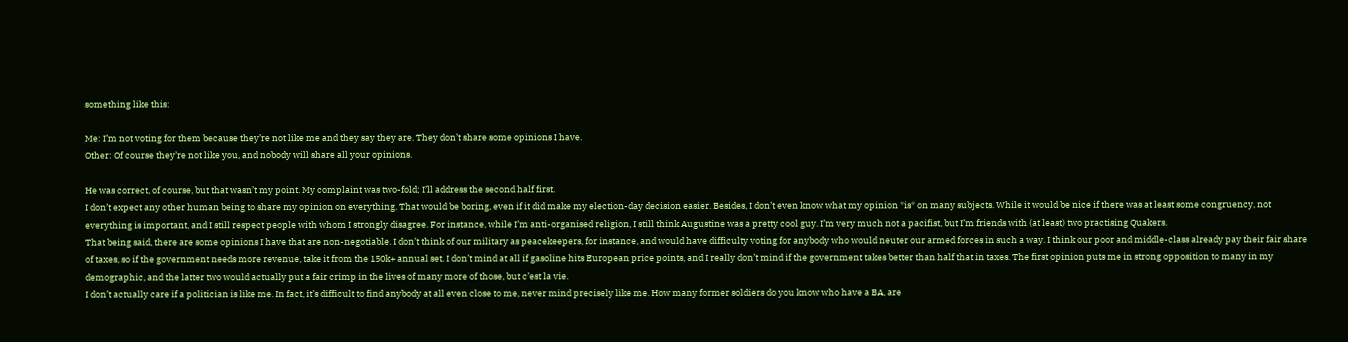something like this:

Me: I’m not voting for them because they’re not like me and they say they are. They don’t share some opinions I have.
Other: Of course they’re not like you, and nobody will share all your opinions.

He was correct, of course, but that wasn’t my point. My complaint was two-fold; I’ll address the second half first.
I don’t expect any other human being to share my opinion on everything. That would be boring, even if it did make my election-day decision easier. Besides, I don’t even know what my opinion *is* on many subjects. While it would be nice if there was at least some congruency, not everything is important, and I still respect people with whom I strongly disagree. For instance, while I’m anti-organised religion, I still think Augustine was a pretty cool guy. I’m very much not a pacifist, but I’m friends with (at least) two practising Quakers.
That being said, there are some opinions I have that are non-negotiable. I don’t think of our military as peacekeepers, for instance, and would have difficulty voting for anybody who would neuter our armed forces in such a way. I think our poor and middle-class already pay their fair share of taxes, so if the government needs more revenue, take it from the 150k+ annual set. I don’t mind at all if gasoline hits European price points, and I really don’t mind if the government takes better than half that in taxes. The first opinion puts me in strong opposition to many in my demographic, and the latter two would actually put a fair crimp in the lives of many more of those, but c’est la vie.
I don’t actually care if a politician is like me. In fact, it’s difficult to find anybody at all even close to me, never mind precisely like me. How many former soldiers do you know who have a BA, are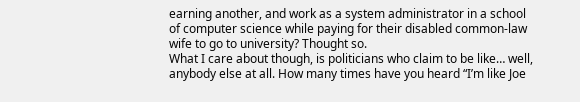earning another, and work as a system administrator in a school of computer science while paying for their disabled common-law wife to go to university? Thought so.
What I care about though, is politicians who claim to be like… well, anybody else at all. How many times have you heard “I’m like Joe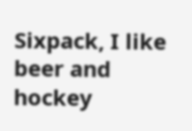Sixpack, I like beer and hockey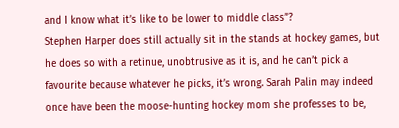and I know what it’s like to be lower to middle class”?
Stephen Harper does still actually sit in the stands at hockey games, but he does so with a retinue, unobtrusive as it is, and he can’t pick a favourite because whatever he picks, it’s wrong. Sarah Palin may indeed once have been the moose-hunting hockey mom she professes to be,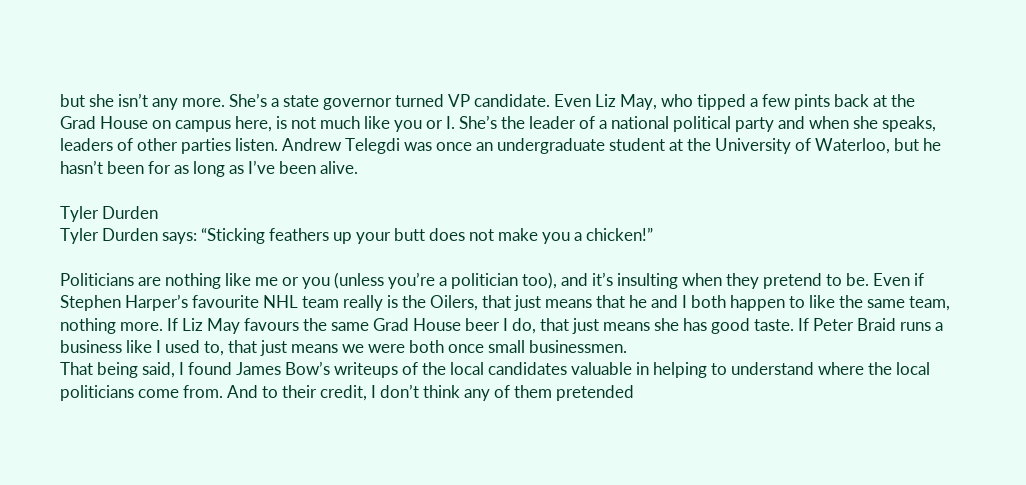but she isn’t any more. She’s a state governor turned VP candidate. Even Liz May, who tipped a few pints back at the Grad House on campus here, is not much like you or I. She’s the leader of a national political party and when she speaks, leaders of other parties listen. Andrew Telegdi was once an undergraduate student at the University of Waterloo, but he hasn’t been for as long as I’ve been alive.

Tyler Durden
Tyler Durden says: “Sticking feathers up your butt does not make you a chicken!”

Politicians are nothing like me or you (unless you’re a politician too), and it’s insulting when they pretend to be. Even if Stephen Harper’s favourite NHL team really is the Oilers, that just means that he and I both happen to like the same team, nothing more. If Liz May favours the same Grad House beer I do, that just means she has good taste. If Peter Braid runs a business like I used to, that just means we were both once small businessmen.
That being said, I found James Bow’s writeups of the local candidates valuable in helping to understand where the local politicians come from. And to their credit, I don’t think any of them pretended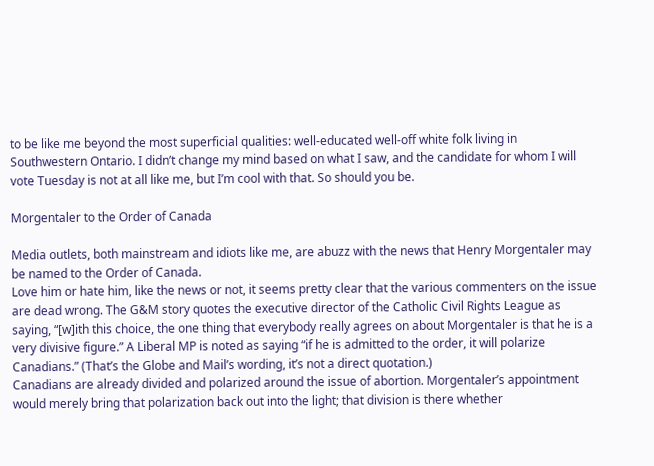to be like me beyond the most superficial qualities: well-educated well-off white folk living in Southwestern Ontario. I didn’t change my mind based on what I saw, and the candidate for whom I will vote Tuesday is not at all like me, but I’m cool with that. So should you be.

Morgentaler to the Order of Canada

Media outlets, both mainstream and idiots like me, are abuzz with the news that Henry Morgentaler may be named to the Order of Canada.
Love him or hate him, like the news or not, it seems pretty clear that the various commenters on the issue are dead wrong. The G&M story quotes the executive director of the Catholic Civil Rights League as saying, “[w]ith this choice, the one thing that everybody really agrees on about Morgentaler is that he is a very divisive figure.” A Liberal MP is noted as saying “if he is admitted to the order, it will polarize Canadians.” (That’s the Globe and Mail’s wording, it’s not a direct quotation.)
Canadians are already divided and polarized around the issue of abortion. Morgentaler’s appointment would merely bring that polarization back out into the light; that division is there whether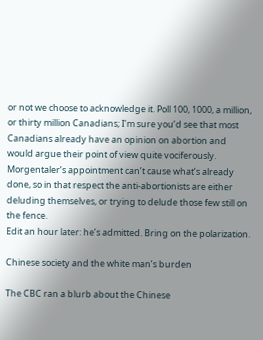or not we choose to acknowledge it. Poll 100, 1000, a million, or thirty million Canadians; I’m sure you’d see that most Canadians already have an opinion on abortion and would argue their point of view quite vociferously. Morgentaler’s appointment can’t cause what’s already done, so in that respect the anti-abortionists are either deluding themselves, or trying to delude those few still on the fence.
Edit an hour later: he’s admitted. Bring on the polarization.

Chinese society and the white man’s burden

The CBC ran a blurb about the Chinese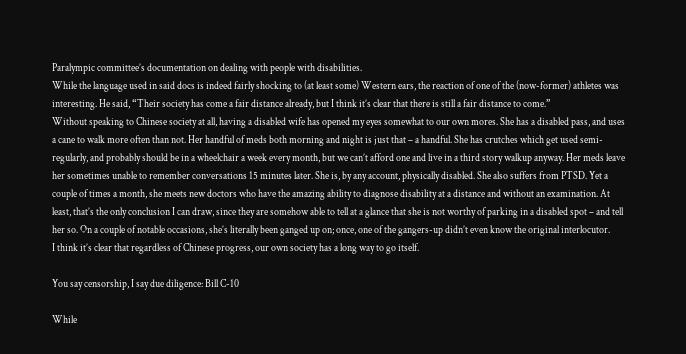Paralympic committee’s documentation on dealing with people with disabilities.
While the language used in said docs is indeed fairly shocking to (at least some) Western ears, the reaction of one of the (now-former) athletes was interesting. He said, “Their society has come a fair distance already, but I think it’s clear that there is still a fair distance to come.”
Without speaking to Chinese society at all, having a disabled wife has opened my eyes somewhat to our own mores. She has a disabled pass, and uses a cane to walk more often than not. Her handful of meds both morning and night is just that – a handful. She has crutches which get used semi-regularly, and probably should be in a wheelchair a week every month, but we can’t afford one and live in a third story walkup anyway. Her meds leave her sometimes unable to remember conversations 15 minutes later. She is, by any account, physically disabled. She also suffers from PTSD. Yet a couple of times a month, she meets new doctors who have the amazing ability to diagnose disability at a distance and without an examination. At least, that’s the only conclusion I can draw, since they are somehow able to tell at a glance that she is not worthy of parking in a disabled spot – and tell her so. On a couple of notable occasions, she’s literally been ganged up on; once, one of the gangers-up didn’t even know the original interlocutor.
I think it’s clear that regardless of Chinese progress, our own society has a long way to go itself.

You say censorship, I say due diligence: Bill C-10

While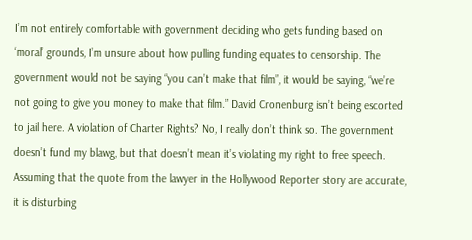I’m not entirely comfortable with government deciding who gets funding based on ‘moral’ grounds, I’m unsure about how pulling funding equates to censorship. The government would not be saying “you can’t make that film”, it would be saying, “we’re not going to give you money to make that film.” David Cronenburg isn’t being escorted to jail here. A violation of Charter Rights? No, I really don’t think so. The government doesn’t fund my blawg, but that doesn’t mean it’s violating my right to free speech.
Assuming that the quote from the lawyer in the Hollywood Reporter story are accurate, it is disturbing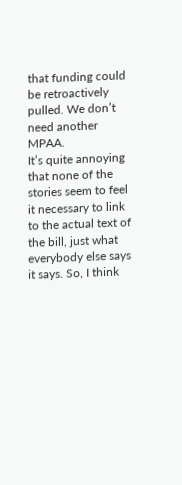that funding could be retroactively pulled. We don’t need another MPAA.
It’s quite annoying that none of the stories seem to feel it necessary to link to the actual text of the bill, just what everybody else says it says. So, I think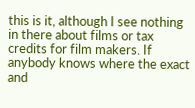this is it, although I see nothing in there about films or tax credits for film makers. If anybody knows where the exact and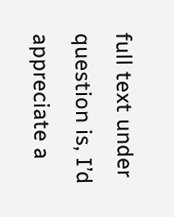full text under question is, I’d appreciate a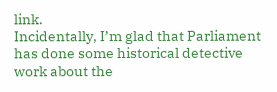link.
Incidentally, I’m glad that Parliament has done some historical detective work about the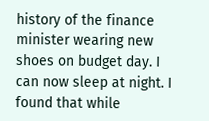history of the finance minister wearing new shoes on budget day. I can now sleep at night. I found that while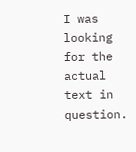I was looking for the actual text in question.